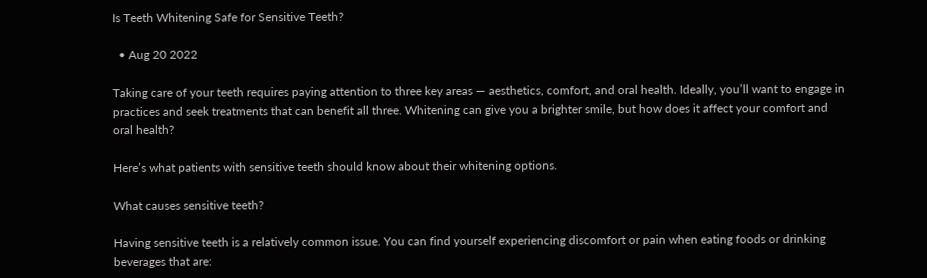Is Teeth Whitening Safe for Sensitive Teeth?

  • Aug 20 2022

Taking care of your teeth requires paying attention to three key areas — aesthetics, comfort, and oral health. Ideally, you’ll want to engage in practices and seek treatments that can benefit all three. Whitening can give you a brighter smile, but how does it affect your comfort and oral health?

Here’s what patients with sensitive teeth should know about their whitening options.

What causes sensitive teeth?

Having sensitive teeth is a relatively common issue. You can find yourself experiencing discomfort or pain when eating foods or drinking beverages that are: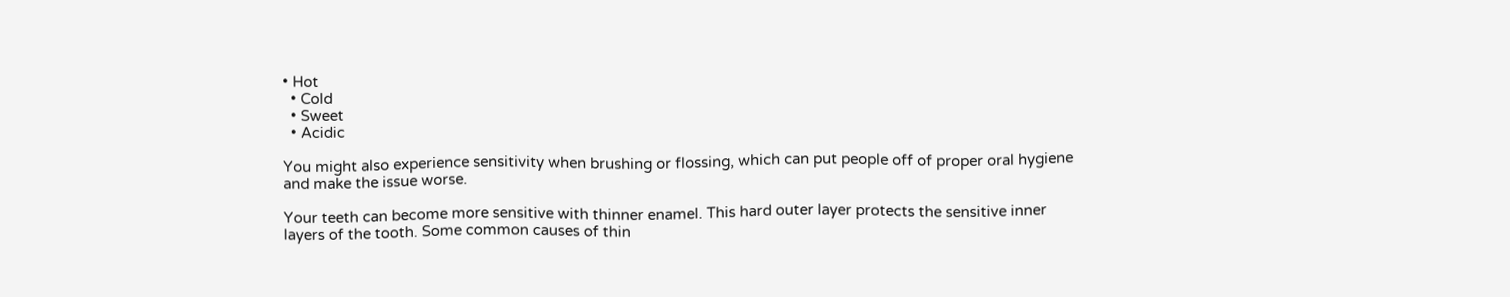• Hot
  • Cold
  • Sweet
  • Acidic

You might also experience sensitivity when brushing or flossing, which can put people off of proper oral hygiene and make the issue worse.

Your teeth can become more sensitive with thinner enamel. This hard outer layer protects the sensitive inner layers of the tooth. Some common causes of thin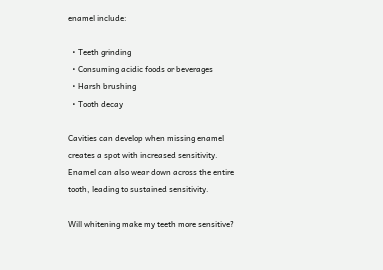enamel include:

  • Teeth grinding
  • Consuming acidic foods or beverages
  • Harsh brushing
  • Tooth decay

Cavities can develop when missing enamel creates a spot with increased sensitivity. Enamel can also wear down across the entire tooth, leading to sustained sensitivity.

Will whitening make my teeth more sensitive?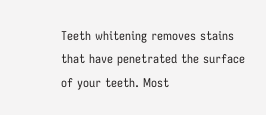Teeth whitening removes stains that have penetrated the surface of your teeth. Most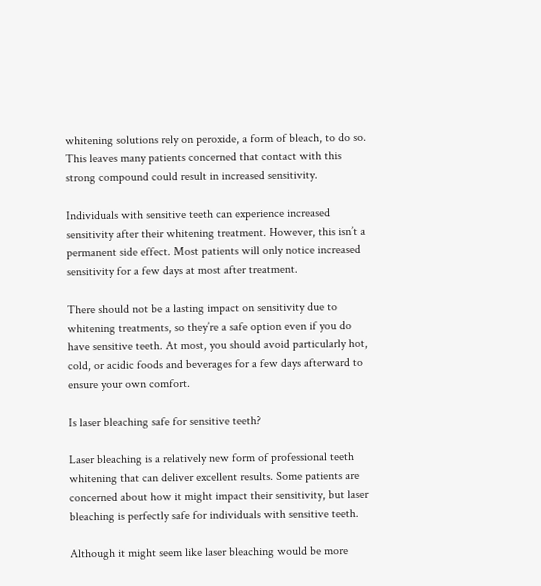whitening solutions rely on peroxide, a form of bleach, to do so. This leaves many patients concerned that contact with this strong compound could result in increased sensitivity.

Individuals with sensitive teeth can experience increased sensitivity after their whitening treatment. However, this isn’t a permanent side effect. Most patients will only notice increased sensitivity for a few days at most after treatment.

There should not be a lasting impact on sensitivity due to whitening treatments, so they’re a safe option even if you do have sensitive teeth. At most, you should avoid particularly hot, cold, or acidic foods and beverages for a few days afterward to ensure your own comfort.

Is laser bleaching safe for sensitive teeth?

Laser bleaching is a relatively new form of professional teeth whitening that can deliver excellent results. Some patients are concerned about how it might impact their sensitivity, but laser bleaching is perfectly safe for individuals with sensitive teeth.

Although it might seem like laser bleaching would be more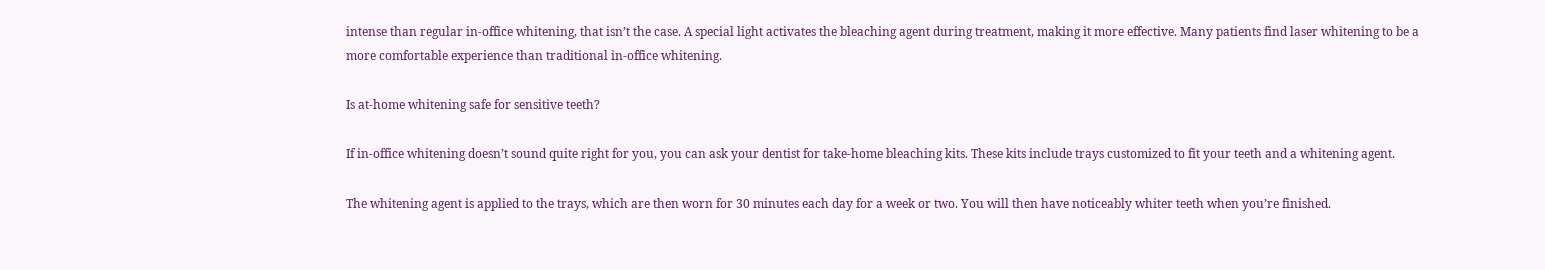intense than regular in-office whitening, that isn’t the case. A special light activates the bleaching agent during treatment, making it more effective. Many patients find laser whitening to be a more comfortable experience than traditional in-office whitening.

Is at-home whitening safe for sensitive teeth?

If in-office whitening doesn’t sound quite right for you, you can ask your dentist for take-home bleaching kits. These kits include trays customized to fit your teeth and a whitening agent.

The whitening agent is applied to the trays, which are then worn for 30 minutes each day for a week or two. You will then have noticeably whiter teeth when you’re finished.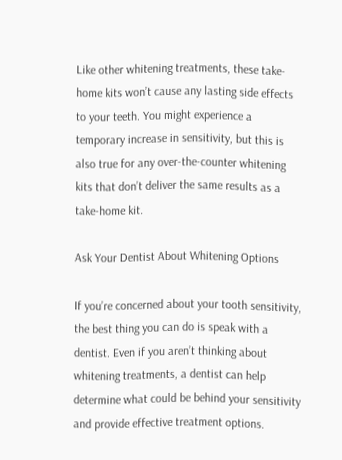Like other whitening treatments, these take-home kits won’t cause any lasting side effects to your teeth. You might experience a temporary increase in sensitivity, but this is also true for any over-the-counter whitening kits that don’t deliver the same results as a take-home kit.

Ask Your Dentist About Whitening Options

If you’re concerned about your tooth sensitivity, the best thing you can do is speak with a dentist. Even if you aren’t thinking about whitening treatments, a dentist can help determine what could be behind your sensitivity and provide effective treatment options.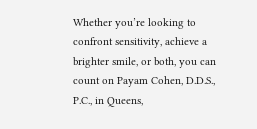Whether you’re looking to confront sensitivity, achieve a brighter smile, or both, you can count on Payam Cohen, D.D.S., P.C., in Queens,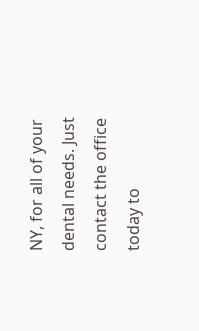NY, for all of your dental needs. Just contact the office today to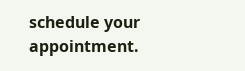schedule your appointment.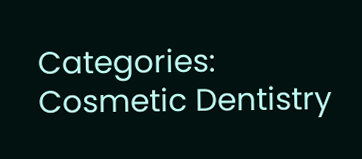Categories: Cosmetic Dentistry